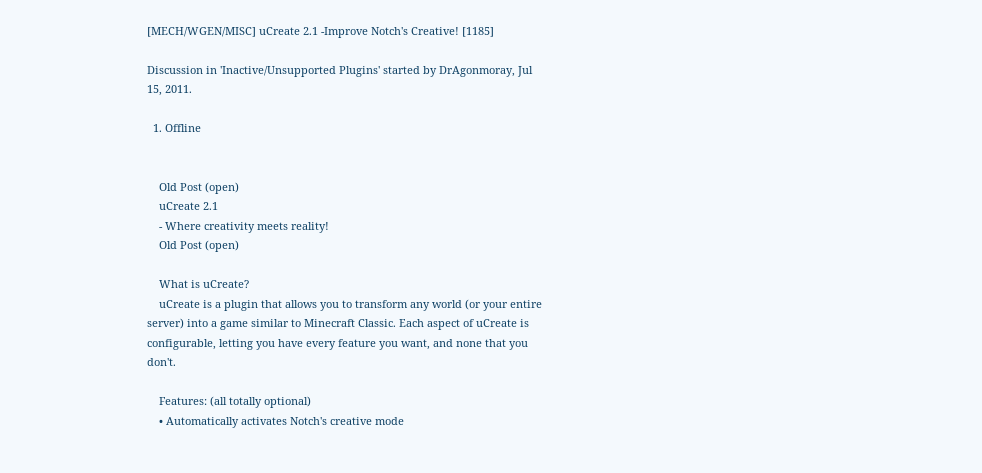[MECH/WGEN/MISC] uCreate 2.1 -Improve Notch's Creative! [1185]

Discussion in 'Inactive/Unsupported Plugins' started by DrAgonmoray, Jul 15, 2011.

  1. Offline


    Old Post (open)
    uCreate 2.1
    - Where creativity meets reality!
    Old Post (open)

    What is uCreate?
    uCreate is a plugin that allows you to transform any world (or your entire server) into a game similar to Minecraft Classic. Each aspect of uCreate is configurable, letting you have every feature you want, and none that you don't.

    Features: (all totally optional)
    • Automatically activates Notch's creative mode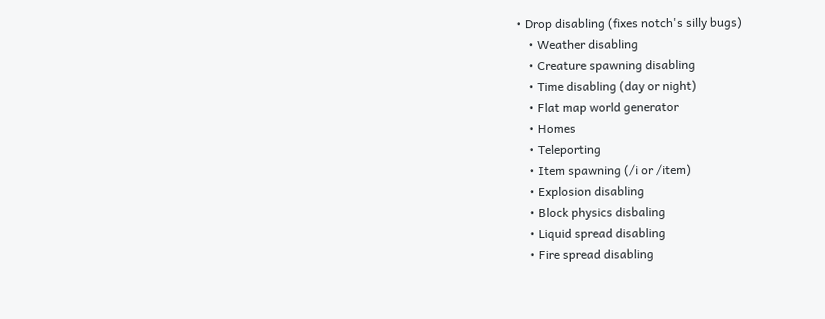• Drop disabling (fixes notch's silly bugs)
    • Weather disabling
    • Creature spawning disabling
    • Time disabling (day or night)
    • Flat map world generator
    • Homes
    • Teleporting
    • Item spawning (/i or /item)
    • Explosion disabling
    • Block physics disbaling
    • Liquid spread disabling
    • Fire spread disabling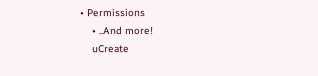• Permissions
    • ..And more!
    uCreate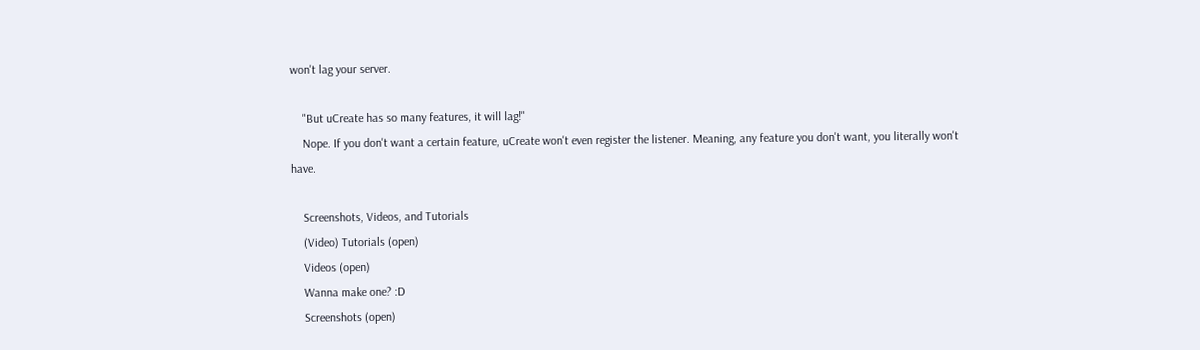won't lag your server.

    "But uCreate has so many features, it will lag!"
    Nope. If you don't want a certain feature, uCreate won't even register the listener. Meaning, any feature you don't want, you literally won't have.

    Screenshots, Videos, and Tutorials
    (Video) Tutorials (open)
    Videos (open)
    Wanna make one? :D
    Screenshots (open)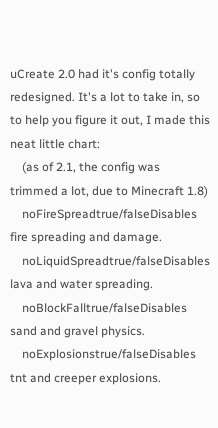uCreate 2.0 had it's config totally redesigned. It's a lot to take in, so to help you figure it out, I made this neat little chart:
    (as of 2.1, the config was trimmed a lot, due to Minecraft 1.8)
    noFireSpreadtrue/falseDisables fire spreading and damage.
    noLiquidSpreadtrue/falseDisables lava and water spreading.
    noBlockFalltrue/falseDisables sand and gravel physics.
    noExplosionstrue/falseDisables tnt and creeper explosions.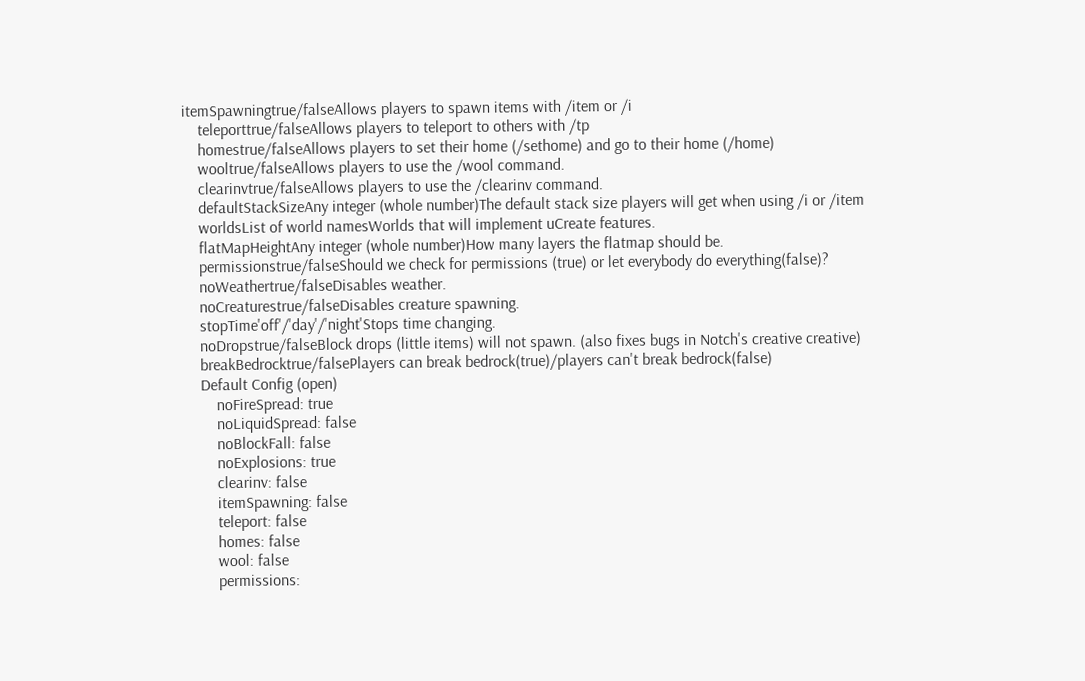itemSpawningtrue/falseAllows players to spawn items with /item or /i
    teleporttrue/falseAllows players to teleport to others with /tp
    homestrue/falseAllows players to set their home (/sethome) and go to their home (/home)
    wooltrue/falseAllows players to use the /wool command.
    clearinvtrue/falseAllows players to use the /clearinv command.
    defaultStackSizeAny integer (whole number)The default stack size players will get when using /i or /item
    worldsList of world namesWorlds that will implement uCreate features.
    flatMapHeightAny integer (whole number)How many layers the flatmap should be.
    permissionstrue/falseShould we check for permissions (true) or let everybody do everything(false)?
    noWeathertrue/falseDisables weather.
    noCreaturestrue/falseDisables creature spawning.
    stopTime'off'/'day'/'night'Stops time changing.
    noDropstrue/falseBlock drops (little items) will not spawn. (also fixes bugs in Notch's creative creative)
    breakBedrocktrue/falsePlayers can break bedrock(true)/players can't break bedrock(false)
    Default Config (open)
        noFireSpread: true
        noLiquidSpread: false
        noBlockFall: false
        noExplosions: true
        clearinv: false
        itemSpawning: false
        teleport: false
        homes: false
        wool: false
        permissions: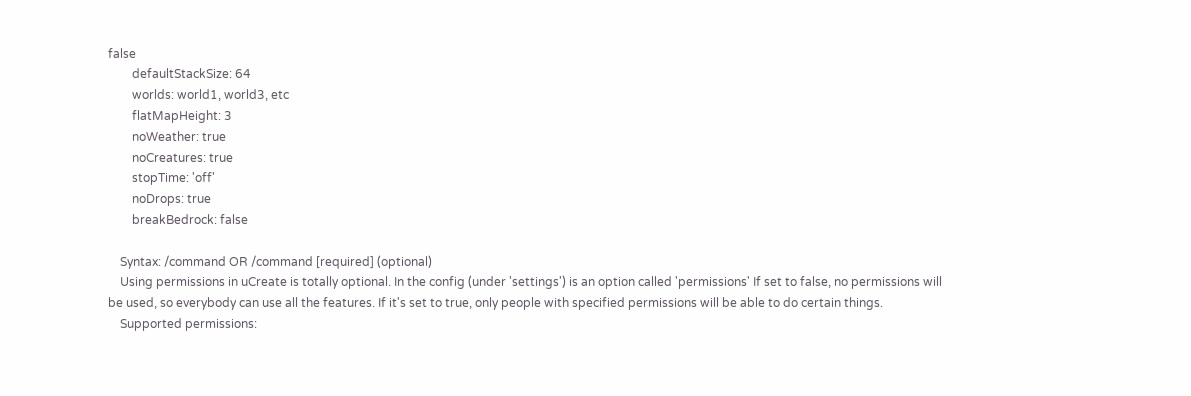false
        defaultStackSize: 64
        worlds: world1, world3, etc
        flatMapHeight: 3
        noWeather: true
        noCreatures: true
        stopTime: 'off'
        noDrops: true
        breakBedrock: false

    Syntax: /command OR /command [required] (optional)
    Using permissions in uCreate is totally optional. In the config (under 'settings') is an option called 'permissions' If set to false, no permissions will be used, so everybody can use all the features. If it's set to true, only people with specified permissions will be able to do certain things.
    Supported permissions: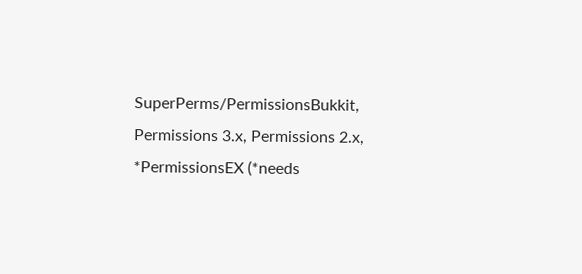SuperPerms/PermissionsBukkit, Permissions 3.x, Permissions 2.x, *PermissionsEX (*needs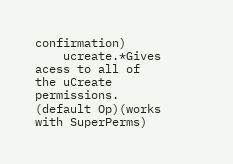confirmation)
    ucreate.*Gives acess to all of the uCreate permissions. (default Op)(works with SuperPerms)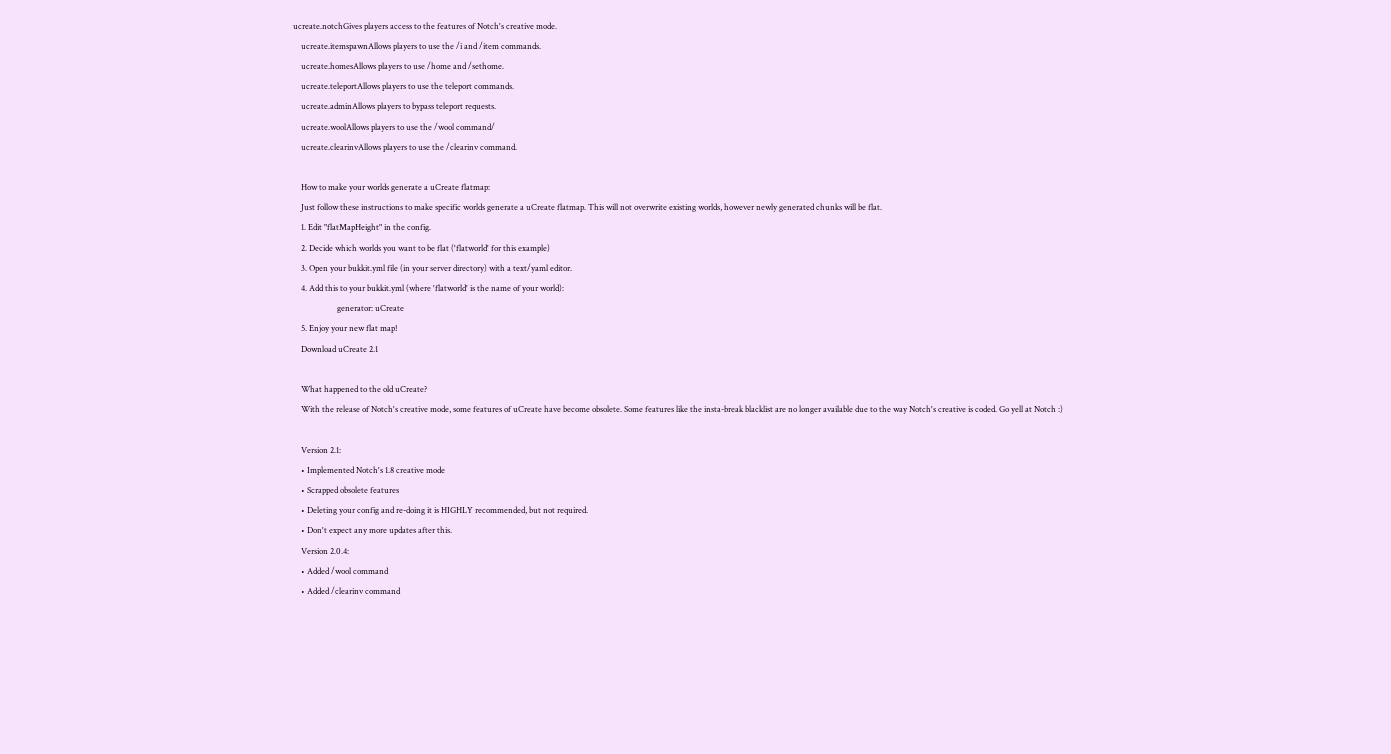ucreate.notchGives players access to the features of Notch's creative mode.
    ucreate.itemspawnAllows players to use the /i and /item commands.
    ucreate.homesAllows players to use /home and /sethome.
    ucreate.teleportAllows players to use the teleport commands.
    ucreate.adminAllows players to bypass teleport requests.
    ucreate.woolAllows players to use the /wool command/
    ucreate.clearinvAllows players to use the /clearinv command.

    How to make your worlds generate a uCreate flatmap:
    Just follow these instructions to make specific worlds generate a uCreate flatmap. This will not overwrite existing worlds, however newly generated chunks will be flat.
    1. Edit "flatMapHeight" in the config.
    2. Decide which worlds you want to be flat ('flatworld' for this example)
    3. Open your bukkit.yml file (in your server directory) with a text/yaml editor.
    4. Add this to your bukkit.yml (where 'flatworld' is the name of your world):
                      generator: uCreate
    5. Enjoy your new flat map!
    Download uCreate 2.1

    What happened to the old uCreate?
    With the release of Notch's creative mode, some features of uCreate have become obsolete. Some features like the insta-break blacklist are no longer available due to the way Notch's creative is coded. Go yell at Notch :)

    Version 2.1:
    • Implemented Notch's 1.8 creative mode
    • Scrapped obsolete features
    • Deleting your config and re-doing it is HIGHLY recommended, but not required.
    • Don't expect any more updates after this.
    Version 2.0.4:
    • Added /wool command
    • Added /clearinv command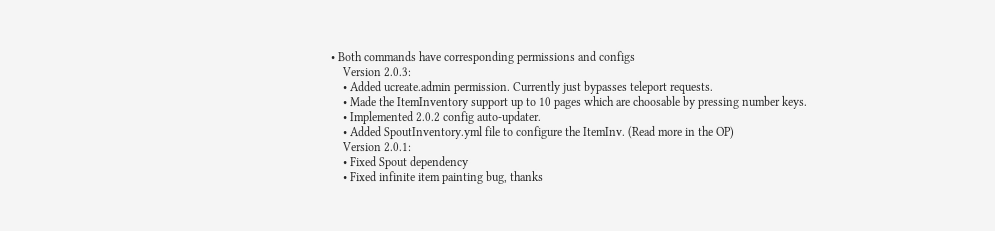• Both commands have corresponding permissions and configs
    Version 2.0.3:
    • Added ucreate.admin permission. Currently just bypasses teleport requests.
    • Made the ItemInventory support up to 10 pages which are choosable by pressing number keys.
    • Implemented 2.0.2 config auto-updater.
    • Added SpoutInventory.yml file to configure the ItemInv. (Read more in the OP)
    Version 2.0.1:
    • Fixed Spout dependency
    • Fixed infinite item painting bug, thanks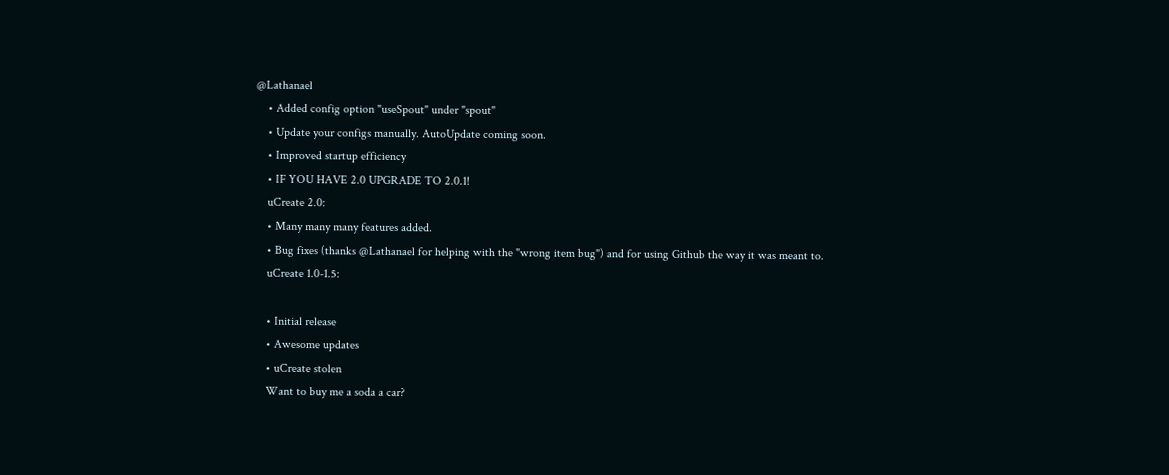@Lathanael
    • Added config option "useSpout" under "spout"
    • Update your configs manually. AutoUpdate coming soon.
    • Improved startup efficiency
    • IF YOU HAVE 2.0 UPGRADE TO 2.0.1!
    uCreate 2.0:
    • Many many many features added.
    • Bug fixes (thanks @Lathanael for helping with the "wrong item bug") and for using Github the way it was meant to.
    uCreate 1.0-1.5:

    • Initial release
    • Awesome updates
    • uCreate stolen
    Want to buy me a soda a car?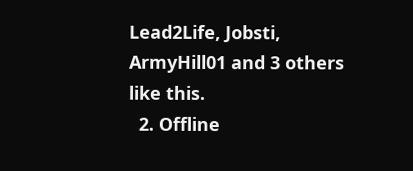Lead2Life, Jobsti, ArmyHill01 and 3 others like this.
  2. Offline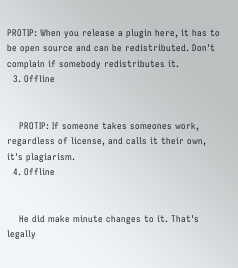PROTIP: When you release a plugin here, it has to be open source and can be redistributed. Don't complain if somebody redistributes it.
  3. Offline


    PROTIP: If someone takes someones work, regardless of license, and calls it their own, it's plagiarism.
  4. Offline


    He did make minute changes to it. That's legally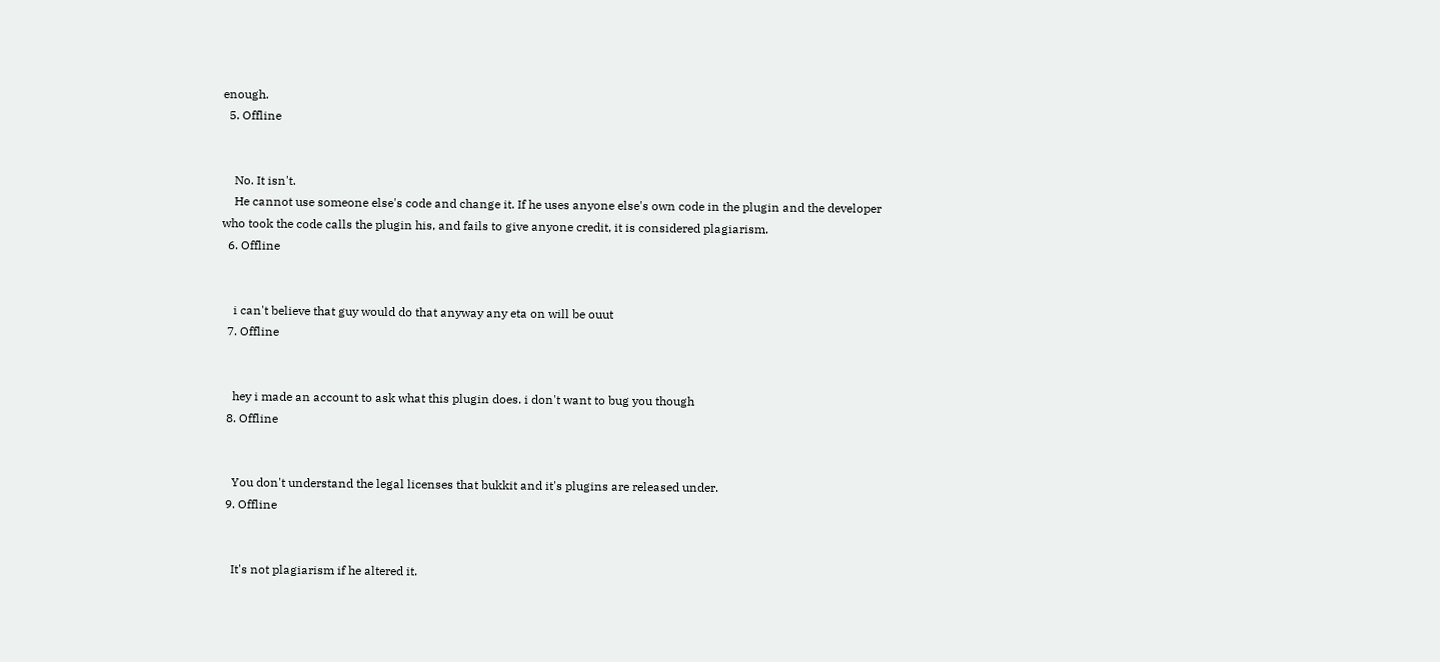enough.
  5. Offline


    No. It isn't.
    He cannot use someone else's code and change it. If he uses anyone else's own code in the plugin and the developer who took the code calls the plugin his, and fails to give anyone credit, it is considered plagiarism.
  6. Offline


    i can't believe that guy would do that anyway any eta on will be ouut
  7. Offline


    hey i made an account to ask what this plugin does. i don't want to bug you though
  8. Offline


    You don't understand the legal licenses that bukkit and it's plugins are released under.
  9. Offline


    It's not plagiarism if he altered it.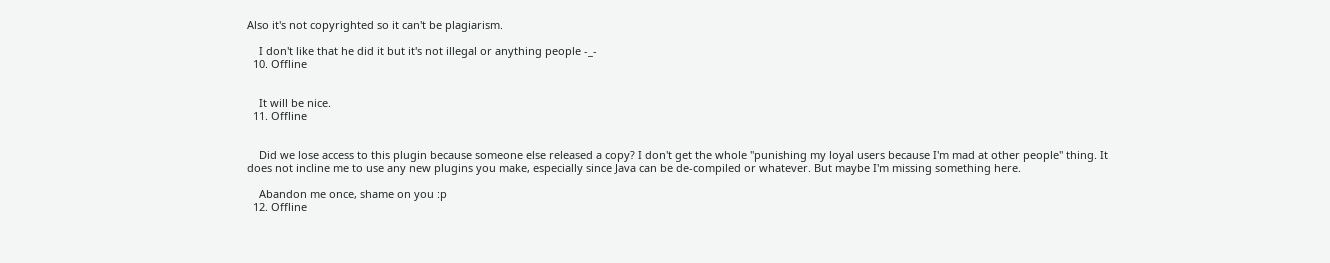Also it's not copyrighted so it can't be plagiarism.

    I don't like that he did it but it's not illegal or anything people -_-
  10. Offline


    It will be nice.
  11. Offline


    Did we lose access to this plugin because someone else released a copy? I don't get the whole "punishing my loyal users because I'm mad at other people" thing. It does not incline me to use any new plugins you make, especially since Java can be de-compiled or whatever. But maybe I'm missing something here.

    Abandon me once, shame on you :p
  12. Offline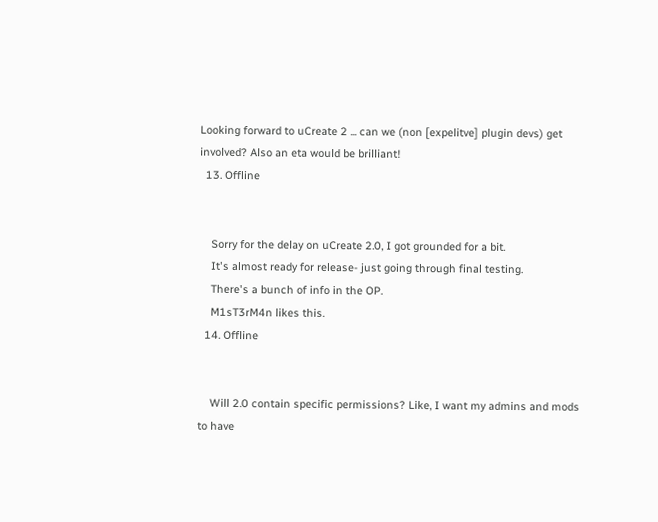Looking forward to uCreate 2 ... can we (non [expelitve] plugin devs) get involved? Also an eta would be brilliant!
  13. Offline


    Sorry for the delay on uCreate 2.0, I got grounded for a bit.
    It's almost ready for release- just going through final testing.
    There's a bunch of info in the OP.
    M1sT3rM4n likes this.
  14. Offline


    Will 2.0 contain specific permissions? Like, I want my admins and mods to have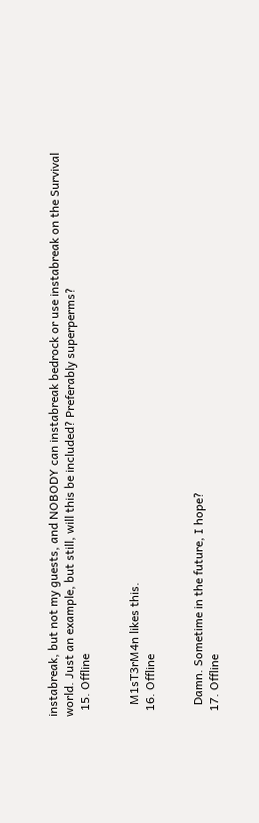instabreak, but not my guests, and NOBODY can instabreak bedrock or use instabreak on the Survival world. Just an example, but still, will this be included? Preferably superperms?
  15. Offline


    M1sT3rM4n likes this.
  16. Offline


    Damn. Sometime in the future, I hope?
  17. Offline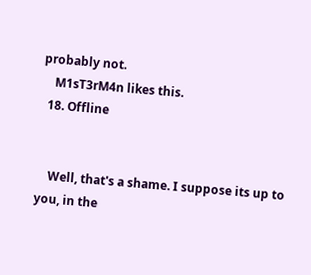probably not.
    M1sT3rM4n likes this.
  18. Offline


    Well, that's a shame. I suppose its up to you, in the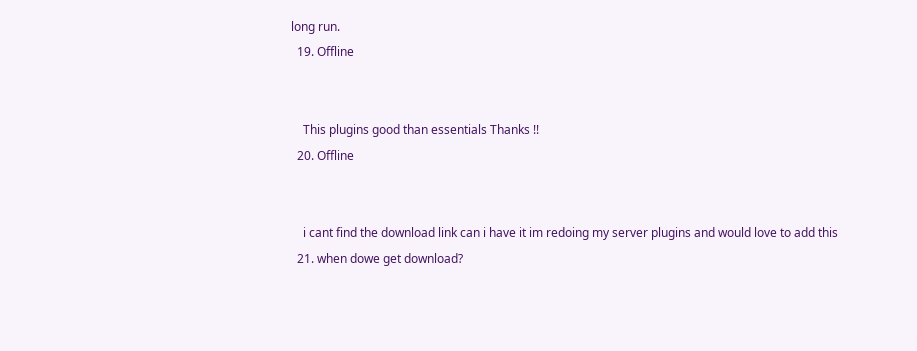long run.
  19. Offline


    This plugins good than essentials Thanks !!
  20. Offline


    i cant find the download link can i have it im redoing my server plugins and would love to add this
  21. when dowe get download?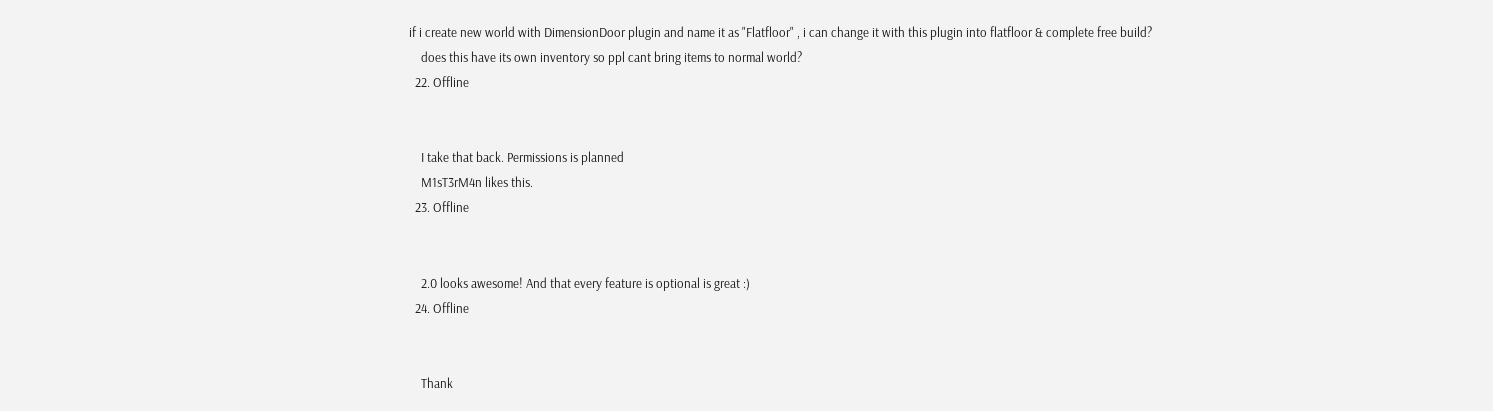if i create new world with DimensionDoor plugin and name it as "Flatfloor" , i can change it with this plugin into flatfloor & complete free build?
    does this have its own inventory so ppl cant bring items to normal world?
  22. Offline


    I take that back. Permissions is planned
    M1sT3rM4n likes this.
  23. Offline


    2.0 looks awesome! And that every feature is optional is great :)
  24. Offline


    Thank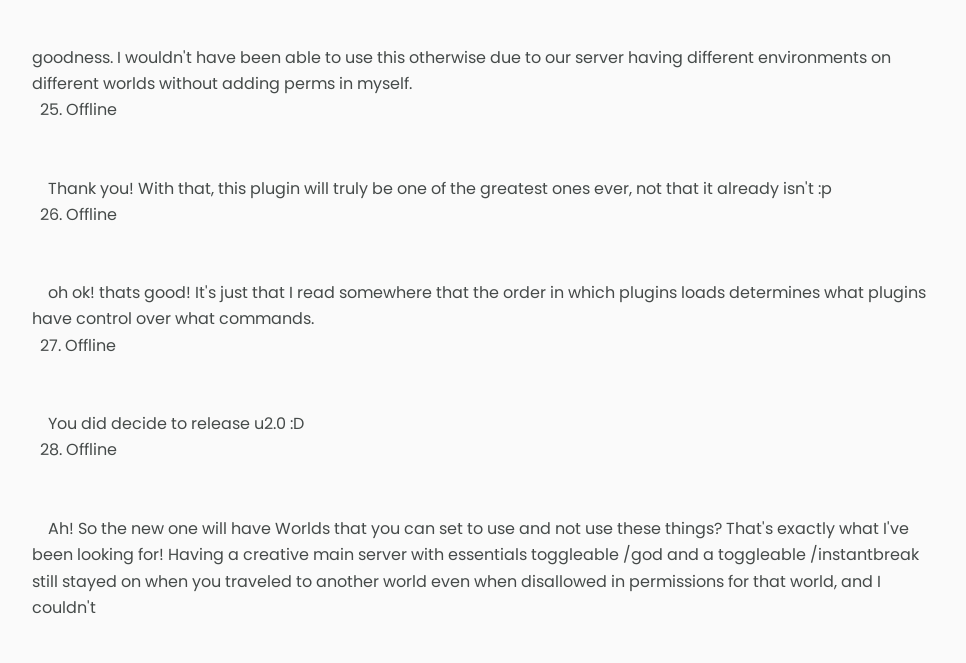goodness. I wouldn't have been able to use this otherwise due to our server having different environments on different worlds without adding perms in myself.
  25. Offline


    Thank you! With that, this plugin will truly be one of the greatest ones ever, not that it already isn't :p
  26. Offline


    oh ok! thats good! It's just that I read somewhere that the order in which plugins loads determines what plugins have control over what commands.
  27. Offline


    You did decide to release u2.0 :D
  28. Offline


    Ah! So the new one will have Worlds that you can set to use and not use these things? That's exactly what I've been looking for! Having a creative main server with essentials toggleable /god and a toggleable /instantbreak still stayed on when you traveled to another world even when disallowed in permissions for that world, and I couldn't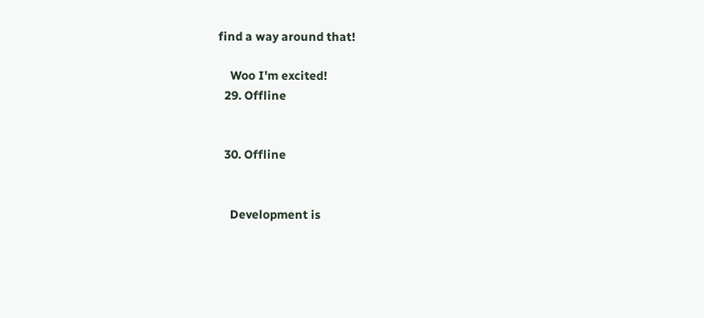find a way around that!

    Woo I'm excited!
  29. Offline


  30. Offline


    Development is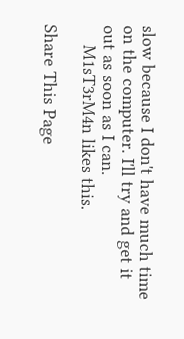slow because I don't have much time on the computer. I'll try and get it out as soon as I can.
    M1sT3rM4n likes this.

Share This Page